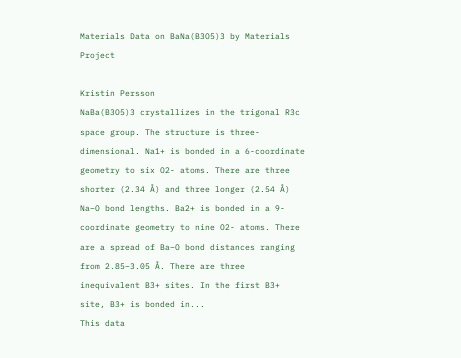Materials Data on BaNa(B3O5)3 by Materials Project

Kristin Persson
NaBa(B3O5)3 crystallizes in the trigonal R3c space group. The structure is three-dimensional. Na1+ is bonded in a 6-coordinate geometry to six O2- atoms. There are three shorter (2.34 Å) and three longer (2.54 Å) Na–O bond lengths. Ba2+ is bonded in a 9-coordinate geometry to nine O2- atoms. There are a spread of Ba–O bond distances ranging from 2.85–3.05 Å. There are three inequivalent B3+ sites. In the first B3+ site, B3+ is bonded in...
This data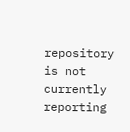repository is not currently reporting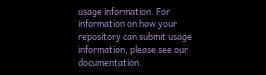usage information. For information on how your repository can submit usage information, please see our documentation.